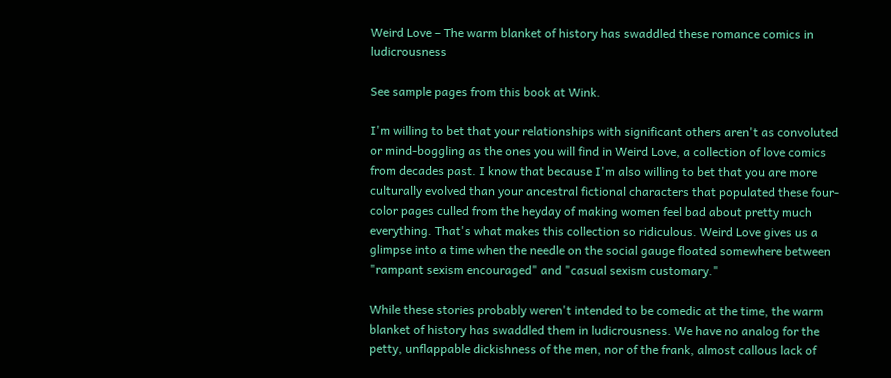Weird Love – The warm blanket of history has swaddled these romance comics in ludicrousness

See sample pages from this book at Wink.

I'm willing to bet that your relationships with significant others aren't as convoluted or mind-boggling as the ones you will find in Weird Love, a collection of love comics from decades past. I know that because I'm also willing to bet that you are more culturally evolved than your ancestral fictional characters that populated these four-color pages culled from the heyday of making women feel bad about pretty much everything. That's what makes this collection so ridiculous. Weird Love gives us a glimpse into a time when the needle on the social gauge floated somewhere between "rampant sexism encouraged" and "casual sexism customary."

While these stories probably weren't intended to be comedic at the time, the warm blanket of history has swaddled them in ludicrousness. We have no analog for the petty, unflappable dickishness of the men, nor of the frank, almost callous lack of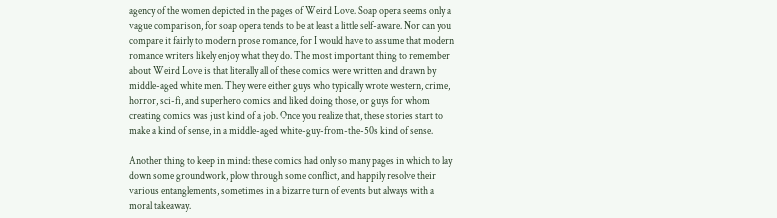agency of the women depicted in the pages of Weird Love. Soap opera seems only a vague comparison, for soap opera tends to be at least a little self-aware. Nor can you compare it fairly to modern prose romance, for I would have to assume that modern romance writers likely enjoy what they do. The most important thing to remember about Weird Love is that literally all of these comics were written and drawn by middle-aged white men. They were either guys who typically wrote western, crime, horror, sci-fi, and superhero comics and liked doing those, or guys for whom creating comics was just kind of a job. Once you realize that, these stories start to make a kind of sense, in a middle-aged white-guy-from-the-50s kind of sense.

Another thing to keep in mind: these comics had only so many pages in which to lay down some groundwork, plow through some conflict, and happily resolve their various entanglements, sometimes in a bizarre turn of events but always with a moral takeaway.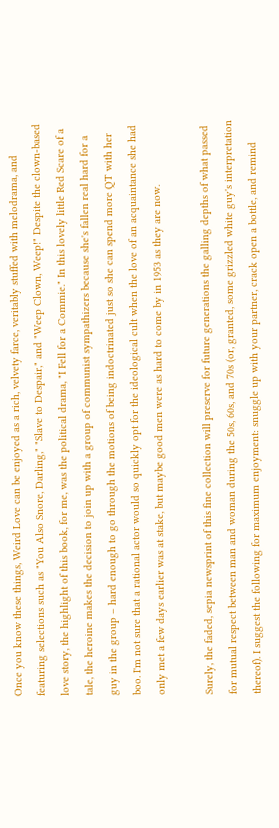Once you know these things, Weird Love can be enjoyed as a rich, velvety farce, veritably stuffed with melodrama, and featuring selections such as "You Also Snore, Darling," "Slave to Despair," and "Weep Clown, Weep!" Despite the clown-based love story, the highlight of this book, for me, was the political drama, "I Fell for a Commie." In this lovely little Red Scare of a tale, the heroine makes the decision to join up with a group of communist sympathizers because she's fallen real hard for a guy in the group – hard enough to go through the motions of being indoctrinated just so she can spend more QT with her boo. I'm not sure that a rational actor would so quickly opt for the ideological cult when the love of an acquaintance she had only met a few days earlier was at stake, but maybe good men were as hard to come by in 1953 as they are now.

Surely, the faded, sepia newsprint of this fine collection will preserve for future generations the galling depths of what passed for mutual respect between man and woman during the 50s, 60s, and 70s (or, granted, some grizzled white guy's interpretation thereof). I suggest the following for maximum enjoyment: snuggle up with your partner, crack open a bottle, and remind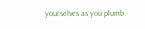yourselves as you plumb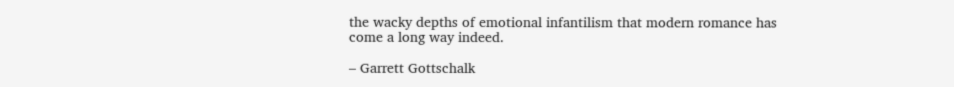the wacky depths of emotional infantilism that modern romance has come a long way indeed.

– Garrett Gottschalk